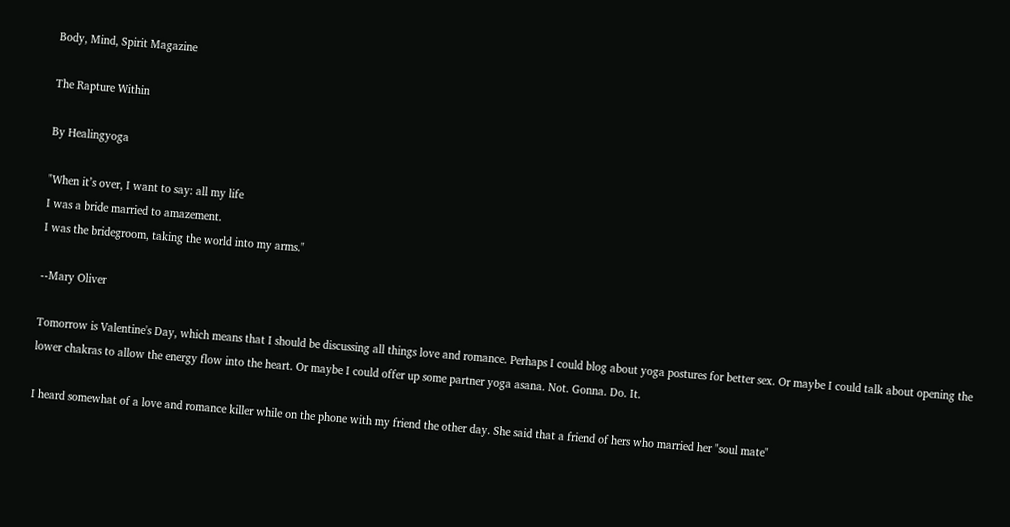Body, Mind, Spirit Magazine

The Rapture Within

By Healingyoga

"When it’s over, I want to say: all my life
I was a bride married to amazement.
I was the bridegroom, taking the world into my arms."

--Mary Oliver

Tomorrow is Valentine's Day, which means that I should be discussing all things love and romance. Perhaps I could blog about yoga postures for better sex. Or maybe I could talk about opening the lower chakras to allow the energy flow into the heart. Or maybe I could offer up some partner yoga asana. Not. Gonna. Do. It.

I heard somewhat of a love and romance killer while on the phone with my friend the other day. She said that a friend of hers who married her "soul mate"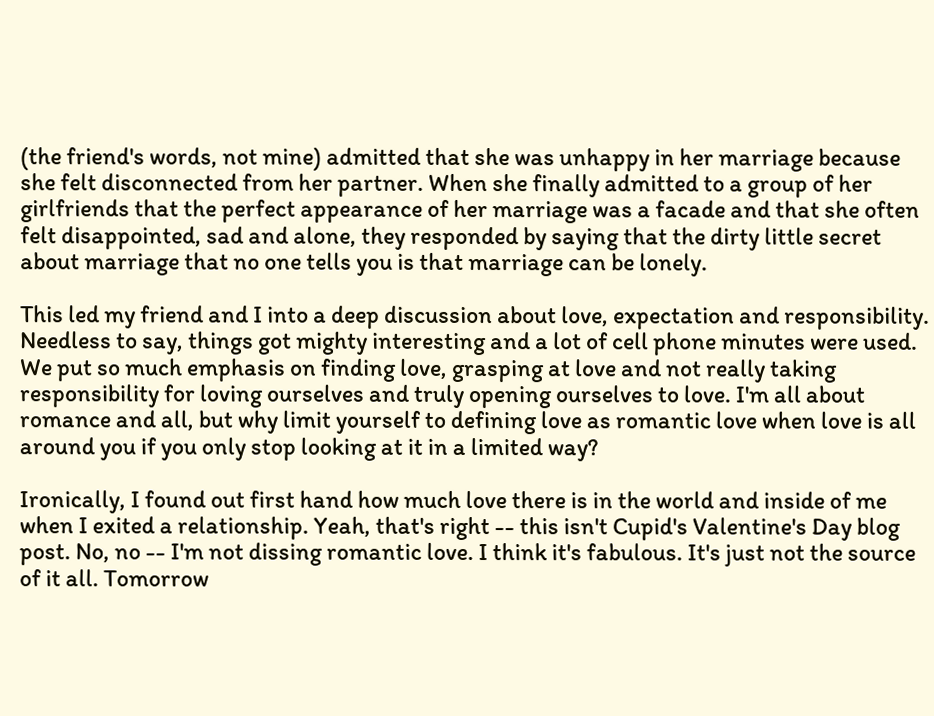(the friend's words, not mine) admitted that she was unhappy in her marriage because she felt disconnected from her partner. When she finally admitted to a group of her girlfriends that the perfect appearance of her marriage was a facade and that she often felt disappointed, sad and alone, they responded by saying that the dirty little secret about marriage that no one tells you is that marriage can be lonely.

This led my friend and I into a deep discussion about love, expectation and responsibility. Needless to say, things got mighty interesting and a lot of cell phone minutes were used. We put so much emphasis on finding love, grasping at love and not really taking responsibility for loving ourselves and truly opening ourselves to love. I'm all about romance and all, but why limit yourself to defining love as romantic love when love is all around you if you only stop looking at it in a limited way?

Ironically, I found out first hand how much love there is in the world and inside of me when I exited a relationship. Yeah, that's right -- this isn't Cupid's Valentine's Day blog post. No, no -- I'm not dissing romantic love. I think it's fabulous. It's just not the source of it all. Tomorrow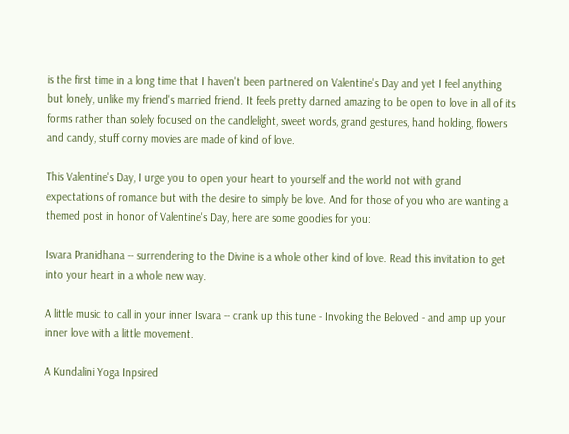is the first time in a long time that I haven't been partnered on Valentine's Day and yet I feel anything but lonely, unlike my friend's married friend. It feels pretty darned amazing to be open to love in all of its forms rather than solely focused on the candlelight, sweet words, grand gestures, hand holding, flowers and candy, stuff corny movies are made of kind of love.

This Valentine's Day, I urge you to open your heart to yourself and the world not with grand expectations of romance but with the desire to simply be love. And for those of you who are wanting a themed post in honor of Valentine's Day, here are some goodies for you:

Isvara Pranidhana -- surrendering to the Divine is a whole other kind of love. Read this invitation to get into your heart in a whole new way.

A little music to call in your inner Isvara -- crank up this tune - Invoking the Beloved - and amp up your inner love with a little movement.

A Kundalini Yoga Inpsired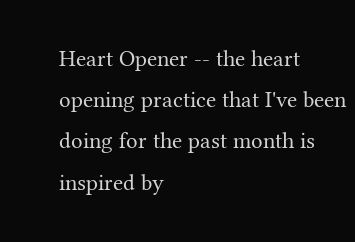Heart Opener -- the heart opening practice that I've been doing for the past month is inspired by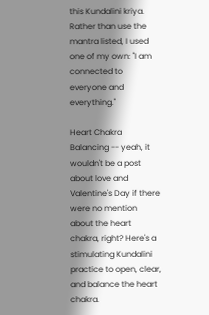this Kundalini kriya. Rather than use the mantra listed, I used one of my own: "I am connected to everyone and everything."

Heart Chakra Balancing -- yeah, it wouldn't be a post about love and Valentine's Day if there were no mention about the heart chakra, right? Here's a stimulating Kundalini practice to open, clear, and balance the heart chakra.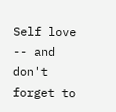Self love -- and don't forget to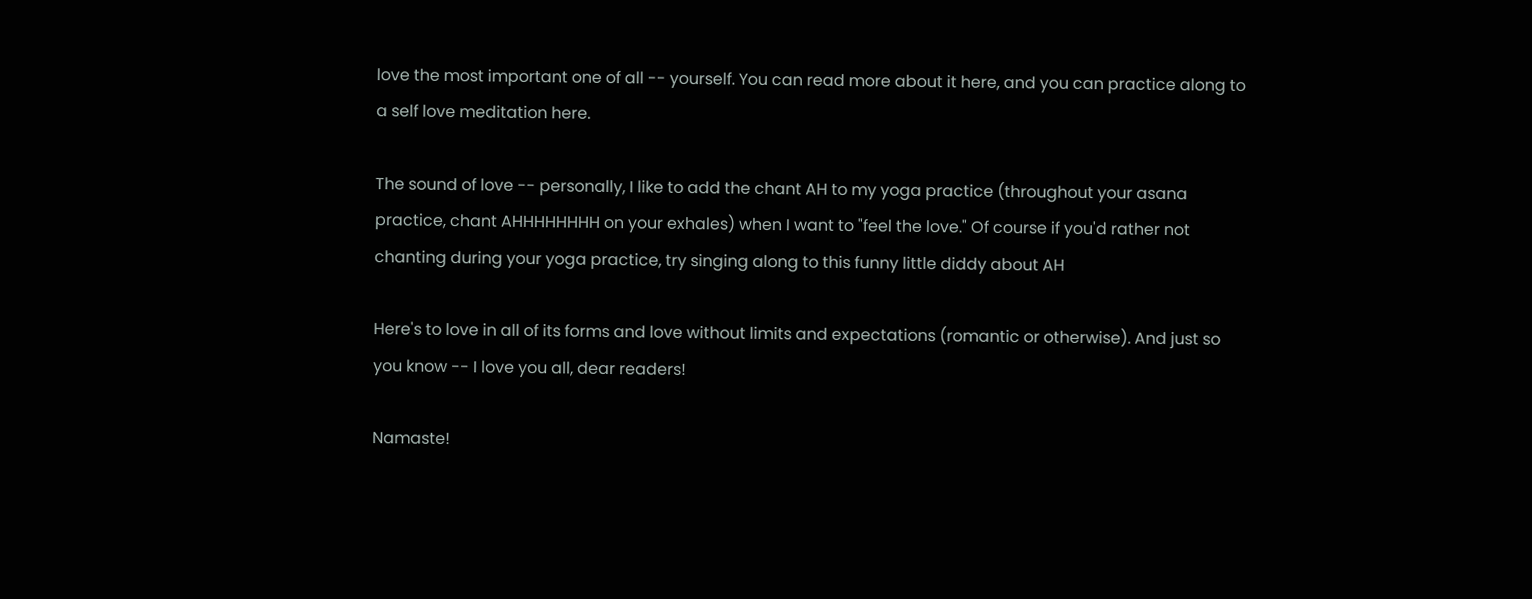love the most important one of all -- yourself. You can read more about it here, and you can practice along to a self love meditation here.

The sound of love -- personally, I like to add the chant AH to my yoga practice (throughout your asana practice, chant AHHHHHHHH on your exhales) when I want to "feel the love." Of course if you'd rather not chanting during your yoga practice, try singing along to this funny little diddy about AH

Here's to love in all of its forms and love without limits and expectations (romantic or otherwise). And just so you know -- I love you all, dear readers!

Namaste!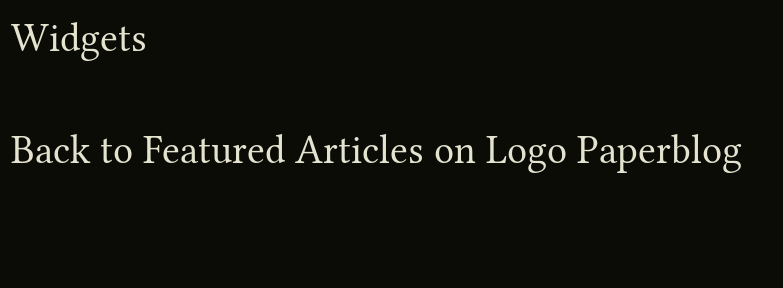Widgets

Back to Featured Articles on Logo Paperblog